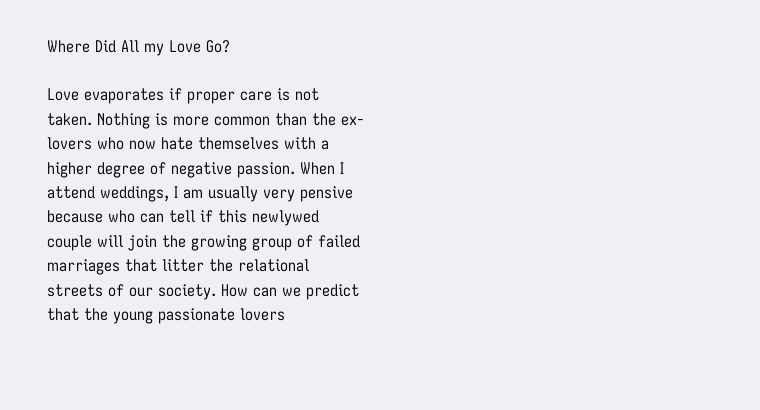Where Did All my Love Go?

Love evaporates if proper care is not taken. Nothing is more common than the ex-lovers who now hate themselves with a higher degree of negative passion. When I attend weddings, I am usually very pensive because who can tell if this newlywed couple will join the growing group of failed marriages that litter the relational streets of our society. How can we predict that the young passionate lovers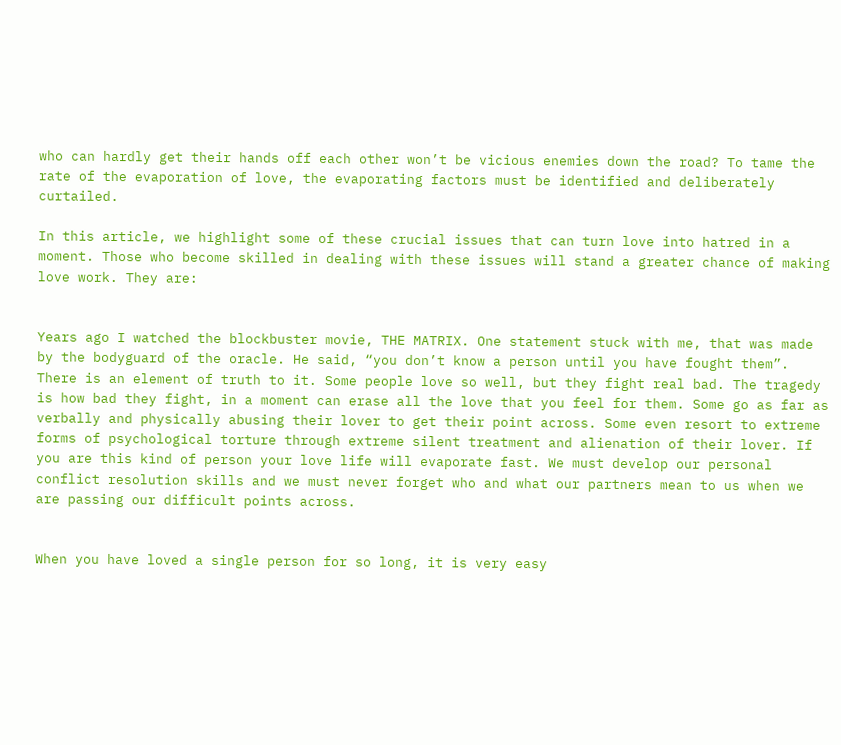who can hardly get their hands off each other won’t be vicious enemies down the road? To tame the rate of the evaporation of love, the evaporating factors must be identified and deliberately curtailed.

In this article, we highlight some of these crucial issues that can turn love into hatred in a moment. Those who become skilled in dealing with these issues will stand a greater chance of making love work. They are:


Years ago I watched the blockbuster movie, THE MATRIX. One statement stuck with me, that was made by the bodyguard of the oracle. He said, “you don’t know a person until you have fought them”. There is an element of truth to it. Some people love so well, but they fight real bad. The tragedy is how bad they fight, in a moment can erase all the love that you feel for them. Some go as far as verbally and physically abusing their lover to get their point across. Some even resort to extreme forms of psychological torture through extreme silent treatment and alienation of their lover. If you are this kind of person your love life will evaporate fast. We must develop our personal conflict resolution skills and we must never forget who and what our partners mean to us when we are passing our difficult points across.


When you have loved a single person for so long, it is very easy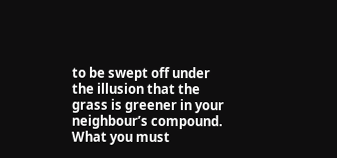to be swept off under the illusion that the grass is greener in your neighbour’s compound. What you must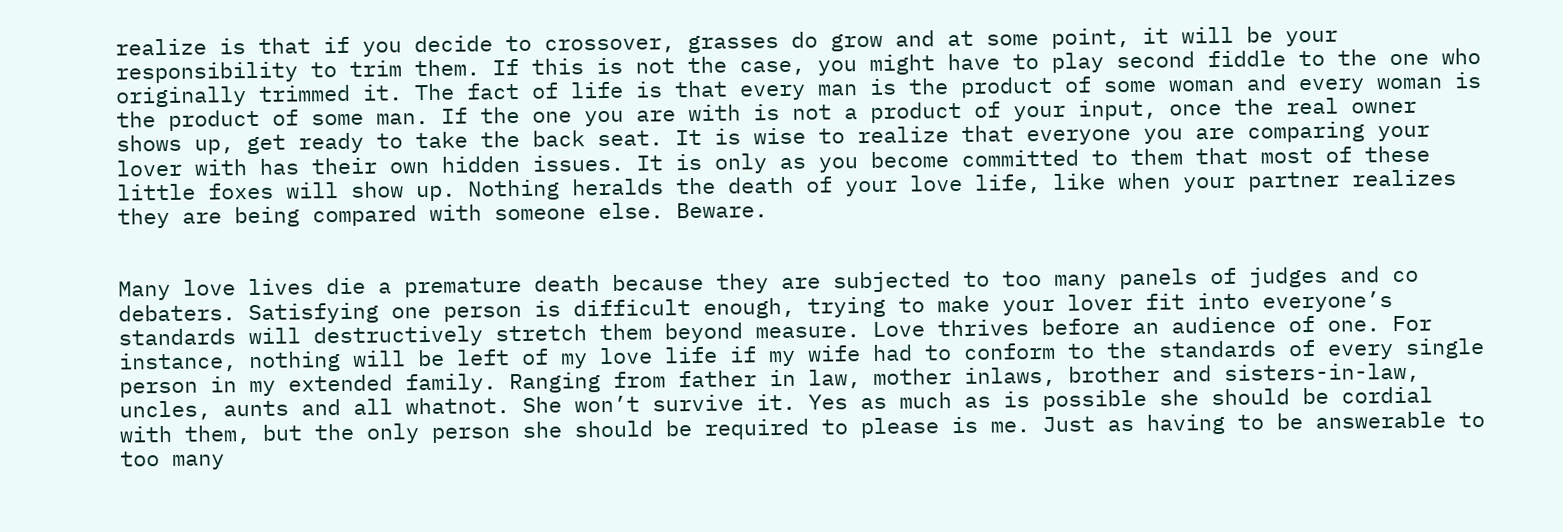realize is that if you decide to crossover, grasses do grow and at some point, it will be your responsibility to trim them. If this is not the case, you might have to play second fiddle to the one who originally trimmed it. The fact of life is that every man is the product of some woman and every woman is the product of some man. If the one you are with is not a product of your input, once the real owner shows up, get ready to take the back seat. It is wise to realize that everyone you are comparing your lover with has their own hidden issues. It is only as you become committed to them that most of these little foxes will show up. Nothing heralds the death of your love life, like when your partner realizes they are being compared with someone else. Beware.


Many love lives die a premature death because they are subjected to too many panels of judges and co debaters. Satisfying one person is difficult enough, trying to make your lover fit into everyone’s standards will destructively stretch them beyond measure. Love thrives before an audience of one. For instance, nothing will be left of my love life if my wife had to conform to the standards of every single person in my extended family. Ranging from father in law, mother inlaws, brother and sisters-in-law, uncles, aunts and all whatnot. She won’t survive it. Yes as much as is possible she should be cordial with them, but the only person she should be required to please is me. Just as having to be answerable to too many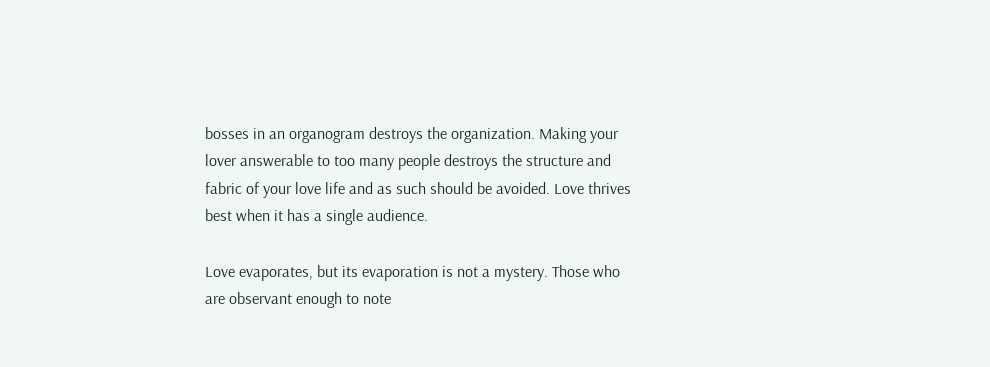bosses in an organogram destroys the organization. Making your lover answerable to too many people destroys the structure and fabric of your love life and as such should be avoided. Love thrives best when it has a single audience.

Love evaporates, but its evaporation is not a mystery. Those who are observant enough to note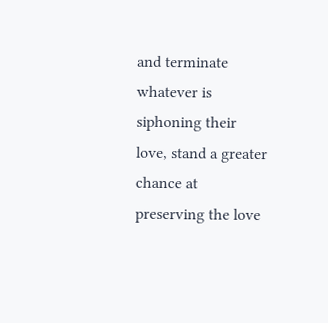and terminate whatever is siphoning their love, stand a greater chance at preserving the love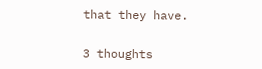that they have.


3 thoughts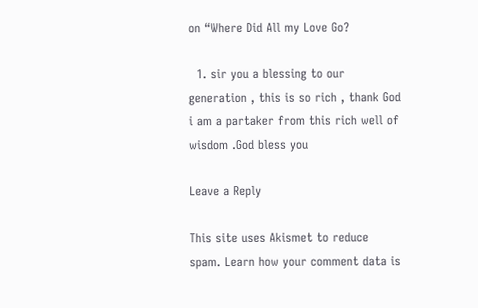on “Where Did All my Love Go?

  1. sir you a blessing to our generation , this is so rich , thank God i am a partaker from this rich well of wisdom .God bless you

Leave a Reply

This site uses Akismet to reduce spam. Learn how your comment data is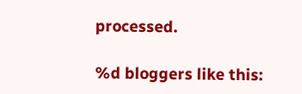processed.

%d bloggers like this: